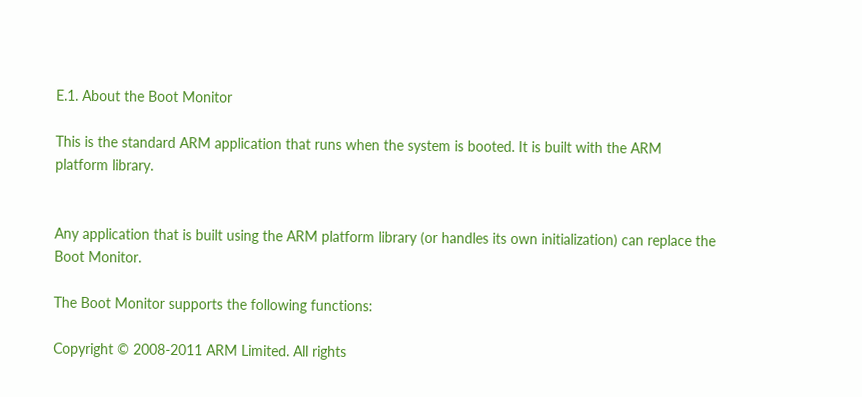E.1. About the Boot Monitor

This is the standard ARM application that runs when the system is booted. It is built with the ARM platform library.


Any application that is built using the ARM platform library (or handles its own initialization) can replace the Boot Monitor.

The Boot Monitor supports the following functions:

Copyright © 2008-2011 ARM Limited. All rights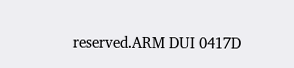reserved.ARM DUI 0417D